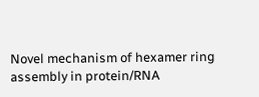Novel mechanism of hexamer ring assembly in protein/RNA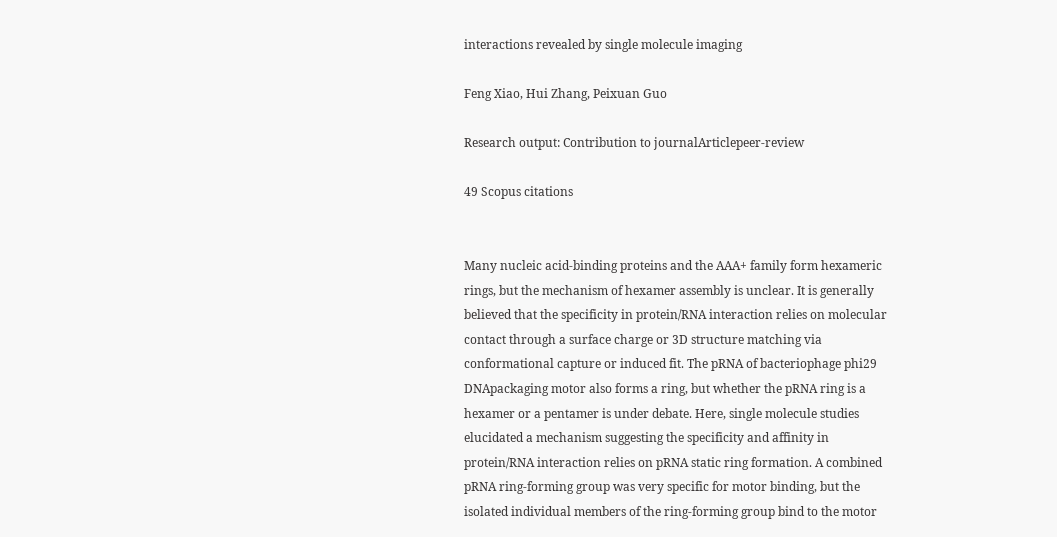interactions revealed by single molecule imaging

Feng Xiao, Hui Zhang, Peixuan Guo

Research output: Contribution to journalArticlepeer-review

49 Scopus citations


Many nucleic acid-binding proteins and the AAA+ family form hexameric rings, but the mechanism of hexamer assembly is unclear. It is generally believed that the specificity in protein/RNA interaction relies on molecular contact through a surface charge or 3D structure matching via conformational capture or induced fit. The pRNA of bacteriophage phi29 DNApackaging motor also forms a ring, but whether the pRNA ring is a hexamer or a pentamer is under debate. Here, single molecule studies elucidated a mechanism suggesting the specificity and affinity in protein/RNA interaction relies on pRNA static ring formation. A combined pRNA ring-forming group was very specific for motor binding, but the isolated individual members of the ring-forming group bind to the motor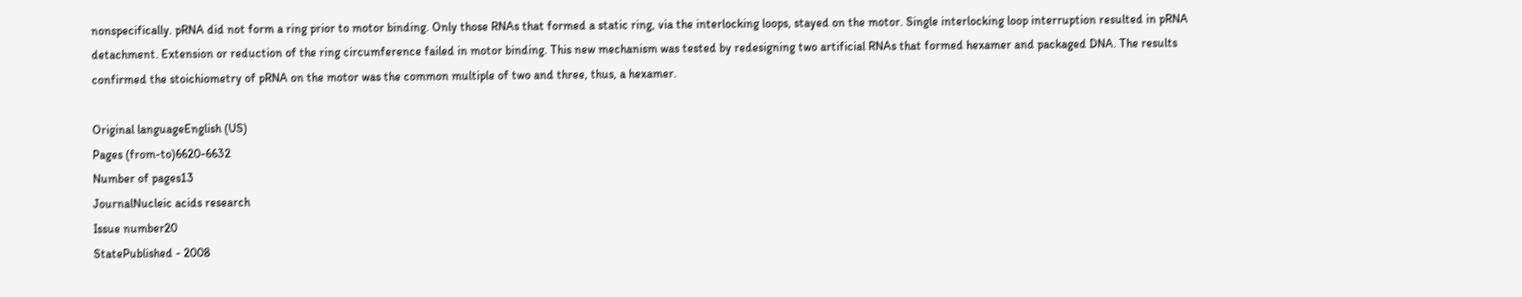nonspecifically. pRNA did not form a ring prior to motor binding. Only those RNAs that formed a static ring, via the interlocking loops, stayed on the motor. Single interlocking loop interruption resulted in pRNA detachment. Extension or reduction of the ring circumference failed in motor binding. This new mechanism was tested by redesigning two artificial RNAs that formed hexamer and packaged DNA. The results confirmed the stoichiometry of pRNA on the motor was the common multiple of two and three, thus, a hexamer.

Original languageEnglish (US)
Pages (from-to)6620-6632
Number of pages13
JournalNucleic acids research
Issue number20
StatePublished - 2008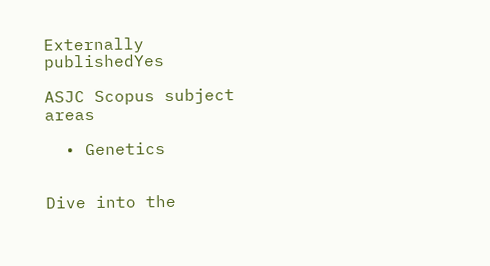Externally publishedYes

ASJC Scopus subject areas

  • Genetics


Dive into the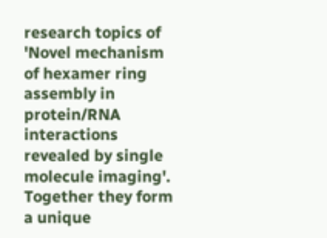research topics of 'Novel mechanism of hexamer ring assembly in protein/RNA interactions revealed by single molecule imaging'. Together they form a unique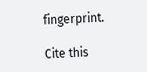fingerprint.

Cite this